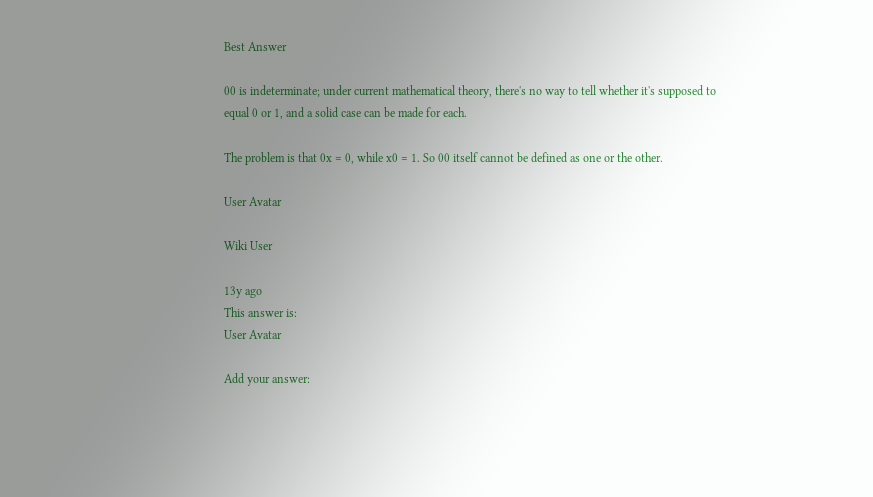Best Answer

00 is indeterminate; under current mathematical theory, there's no way to tell whether it's supposed to equal 0 or 1, and a solid case can be made for each.

The problem is that 0x = 0, while x0 = 1. So 00 itself cannot be defined as one or the other.

User Avatar

Wiki User

13y ago
This answer is:
User Avatar

Add your answer: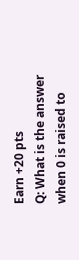Earn +20 pts
Q: What is the answer when 0 is raised to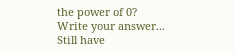the power of 0?
Write your answer...
Still have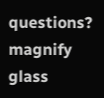questions?
magnify glass